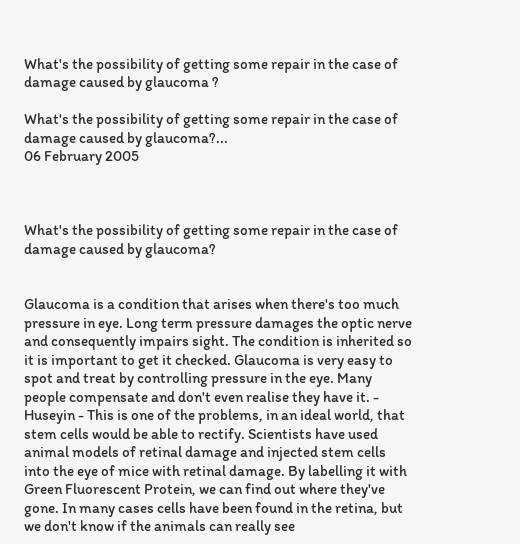What's the possibility of getting some repair in the case of damage caused by glaucoma ?

What's the possibility of getting some repair in the case of damage caused by glaucoma?...
06 February 2005



What's the possibility of getting some repair in the case of damage caused by glaucoma?


Glaucoma is a condition that arises when there's too much pressure in eye. Long term pressure damages the optic nerve and consequently impairs sight. The condition is inherited so it is important to get it checked. Glaucoma is very easy to spot and treat by controlling pressure in the eye. Many people compensate and don't even realise they have it. - Huseyin - This is one of the problems, in an ideal world, that stem cells would be able to rectify. Scientists have used animal models of retinal damage and injected stem cells into the eye of mice with retinal damage. By labelling it with Green Fluorescent Protein, we can find out where they've gone. In many cases cells have been found in the retina, but we don't know if the animals can really see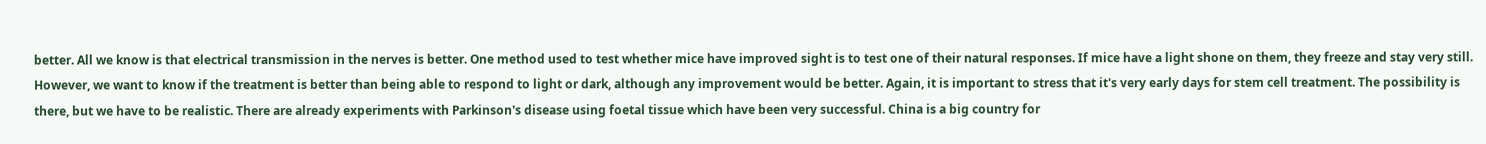better. All we know is that electrical transmission in the nerves is better. One method used to test whether mice have improved sight is to test one of their natural responses. If mice have a light shone on them, they freeze and stay very still. However, we want to know if the treatment is better than being able to respond to light or dark, although any improvement would be better. Again, it is important to stress that it's very early days for stem cell treatment. The possibility is there, but we have to be realistic. There are already experiments with Parkinson's disease using foetal tissue which have been very successful. China is a big country for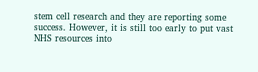stem cell research and they are reporting some success. However, it is still too early to put vast NHS resources into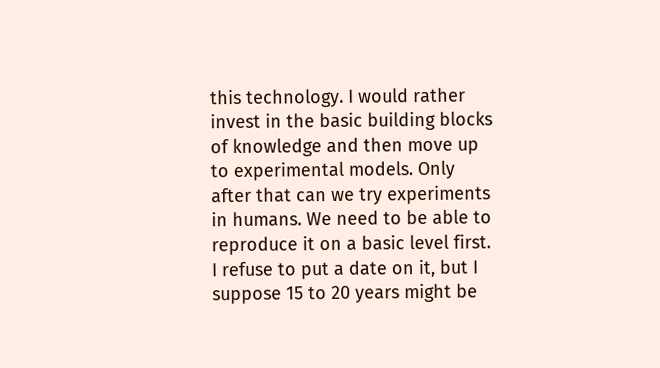this technology. I would rather invest in the basic building blocks of knowledge and then move up to experimental models. Only after that can we try experiments in humans. We need to be able to reproduce it on a basic level first. I refuse to put a date on it, but I suppose 15 to 20 years might be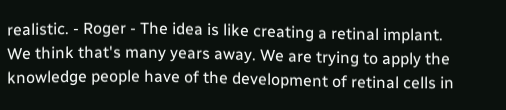realistic. - Roger - The idea is like creating a retinal implant. We think that's many years away. We are trying to apply the knowledge people have of the development of retinal cells in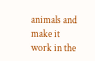animals and make it work in the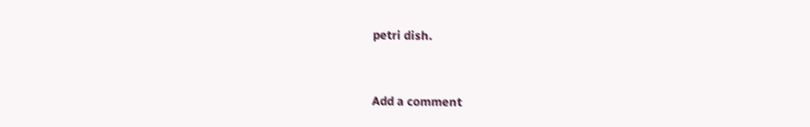petri dish.


Add a comment